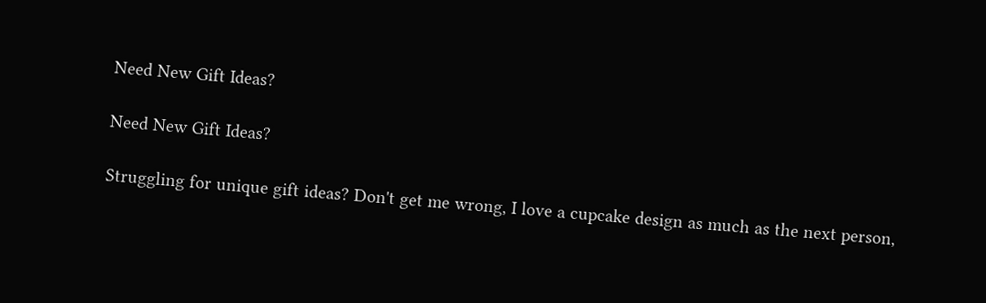Need New Gift Ideas?

Need New Gift Ideas?

Struggling for unique gift ideas? Don't get me wrong, I love a cupcake design as much as the next person,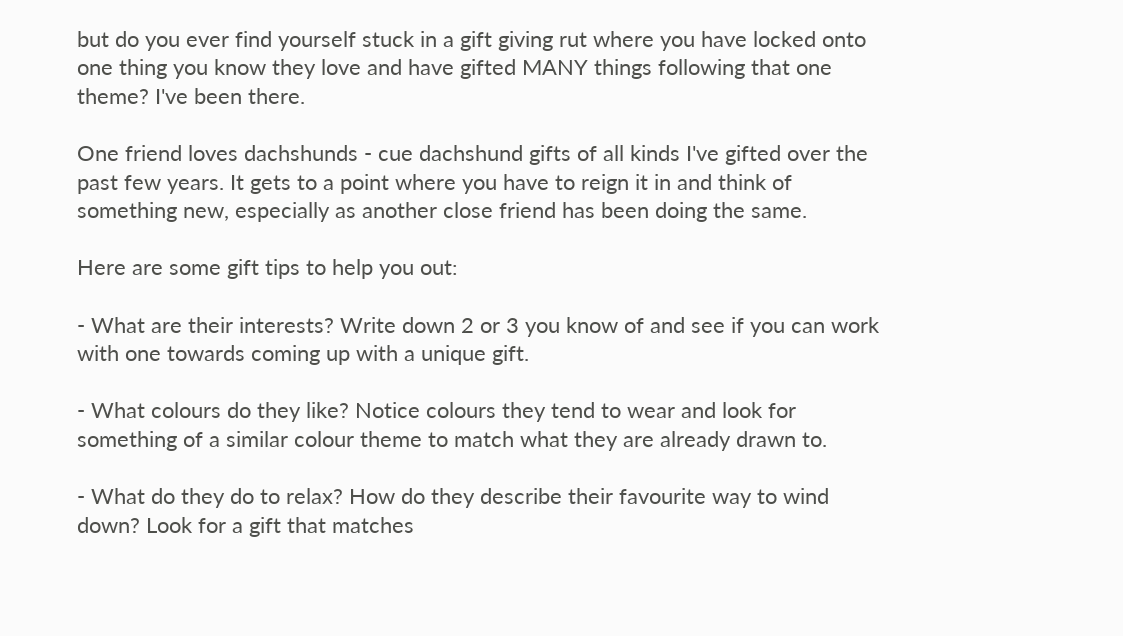but do you ever find yourself stuck in a gift giving rut where you have locked onto one thing you know they love and have gifted MANY things following that one theme? I've been there.

One friend loves dachshunds - cue dachshund gifts of all kinds I've gifted over the past few years. It gets to a point where you have to reign it in and think of something new, especially as another close friend has been doing the same.

Here are some gift tips to help you out:

- What are their interests? Write down 2 or 3 you know of and see if you can work with one towards coming up with a unique gift.

- What colours do they like? Notice colours they tend to wear and look for something of a similar colour theme to match what they are already drawn to.

- What do they do to relax? How do they describe their favourite way to wind down? Look for a gift that matches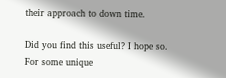their approach to down time.

Did you find this useful? I hope so. For some unique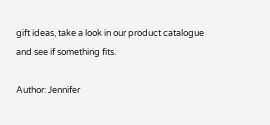gift ideas, take a look in our product catalogue and see if something fits.

Author: Jennifer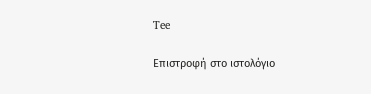Tee

Επιστροφή στο ιστολόγιο